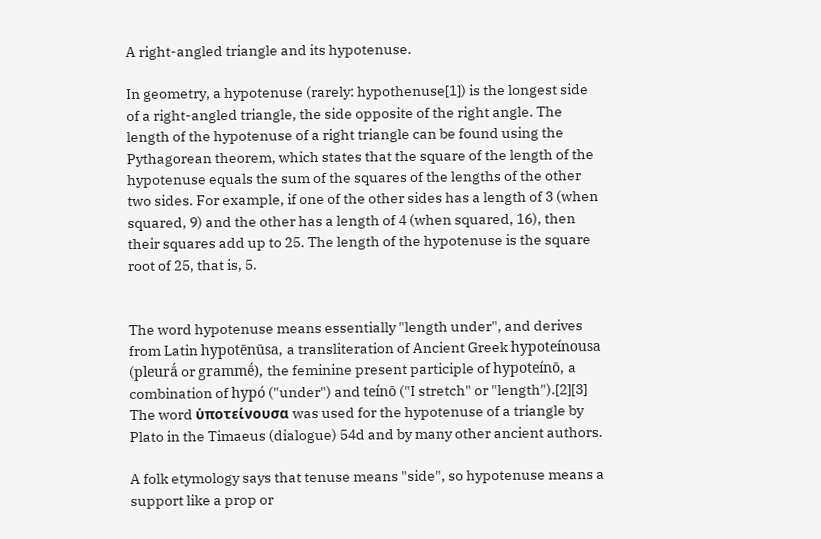A right-angled triangle and its hypotenuse.

In geometry, a hypotenuse (rarely: hypothenuse[1]) is the longest side of a right-angled triangle, the side opposite of the right angle. The length of the hypotenuse of a right triangle can be found using the Pythagorean theorem, which states that the square of the length of the hypotenuse equals the sum of the squares of the lengths of the other two sides. For example, if one of the other sides has a length of 3 (when squared, 9) and the other has a length of 4 (when squared, 16), then their squares add up to 25. The length of the hypotenuse is the square root of 25, that is, 5.


The word hypotenuse means essentially "length under", and derives from Latin hypotēnūsa, a transliteration of Ancient Greek hypoteínousa (pleurā́ or grammḗ), the feminine present participle of hypoteínō, a combination of hypó ("under") and teínō ("I stretch" or "length").[2][3] The word ὑποτείνουσα was used for the hypotenuse of a triangle by Plato in the Timaeus (dialogue) 54d and by many other ancient authors.

A folk etymology says that tenuse means "side", so hypotenuse means a support like a prop or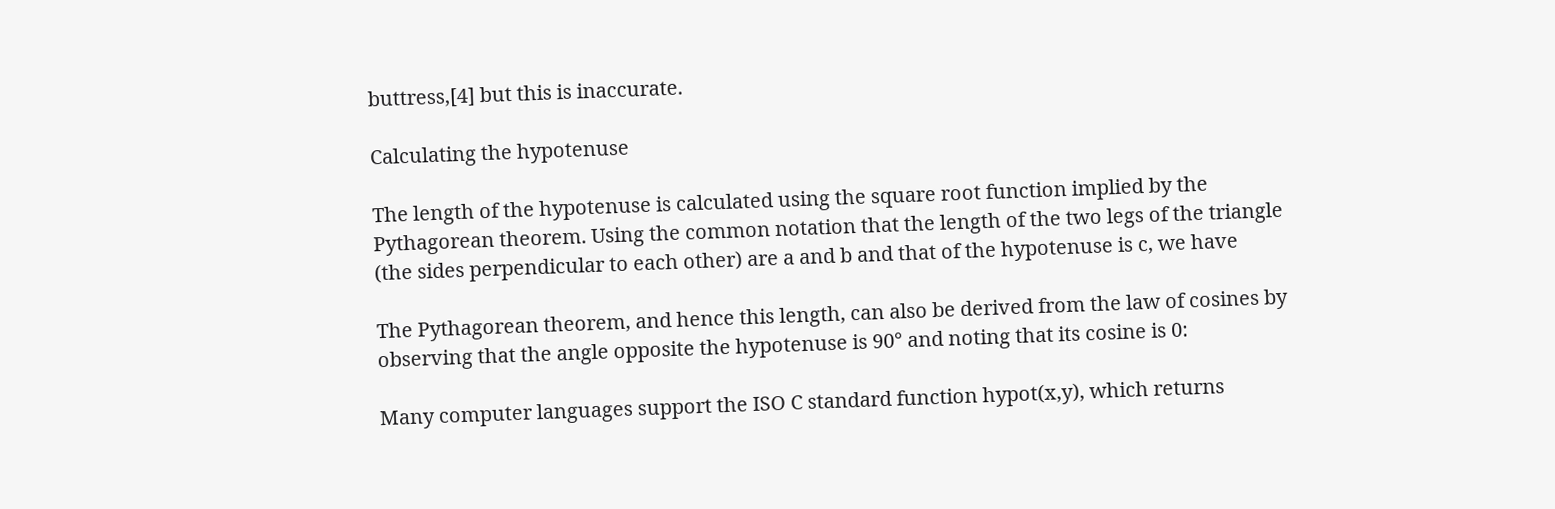buttress,[4] but this is inaccurate.

Calculating the hypotenuse

The length of the hypotenuse is calculated using the square root function implied by the Pythagorean theorem. Using the common notation that the length of the two legs of the triangle (the sides perpendicular to each other) are a and b and that of the hypotenuse is c, we have

The Pythagorean theorem, and hence this length, can also be derived from the law of cosines by observing that the angle opposite the hypotenuse is 90° and noting that its cosine is 0:

Many computer languages support the ISO C standard function hypot(x,y), which returns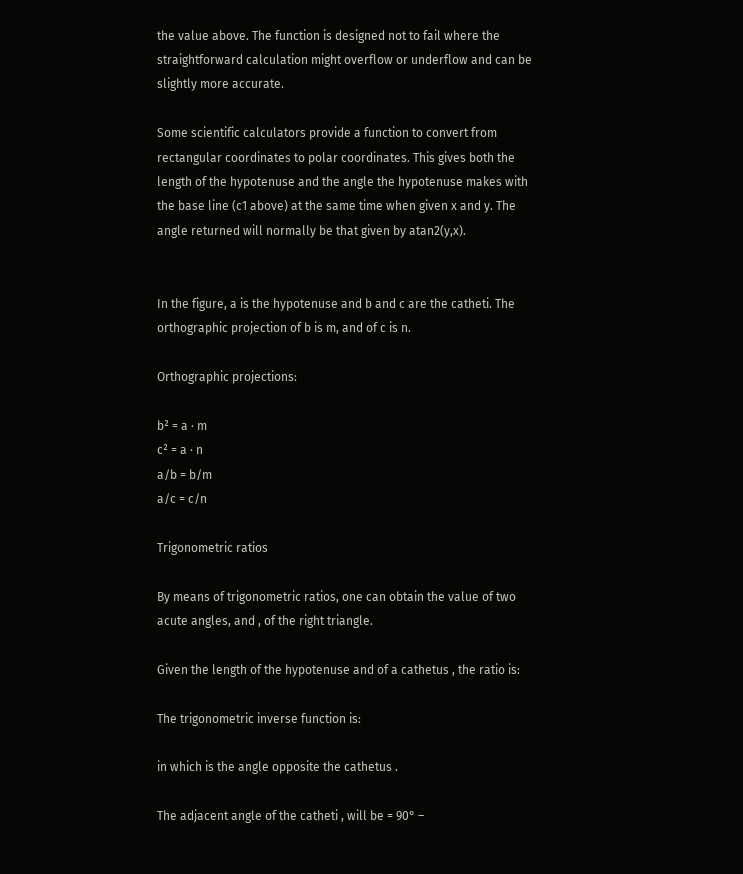the value above. The function is designed not to fail where the straightforward calculation might overflow or underflow and can be slightly more accurate.

Some scientific calculators provide a function to convert from rectangular coordinates to polar coordinates. This gives both the length of the hypotenuse and the angle the hypotenuse makes with the base line (c1 above) at the same time when given x and y. The angle returned will normally be that given by atan2(y,x).


In the figure, a is the hypotenuse and b and c are the catheti. The orthographic projection of b is m, and of c is n.

Orthographic projections:

b² = a · m
c² = a · n
a/b = b/m
a/c = c/n

Trigonometric ratios

By means of trigonometric ratios, one can obtain the value of two acute angles, and , of the right triangle.

Given the length of the hypotenuse and of a cathetus , the ratio is:

The trigonometric inverse function is:

in which is the angle opposite the cathetus .

The adjacent angle of the catheti , will be = 90° –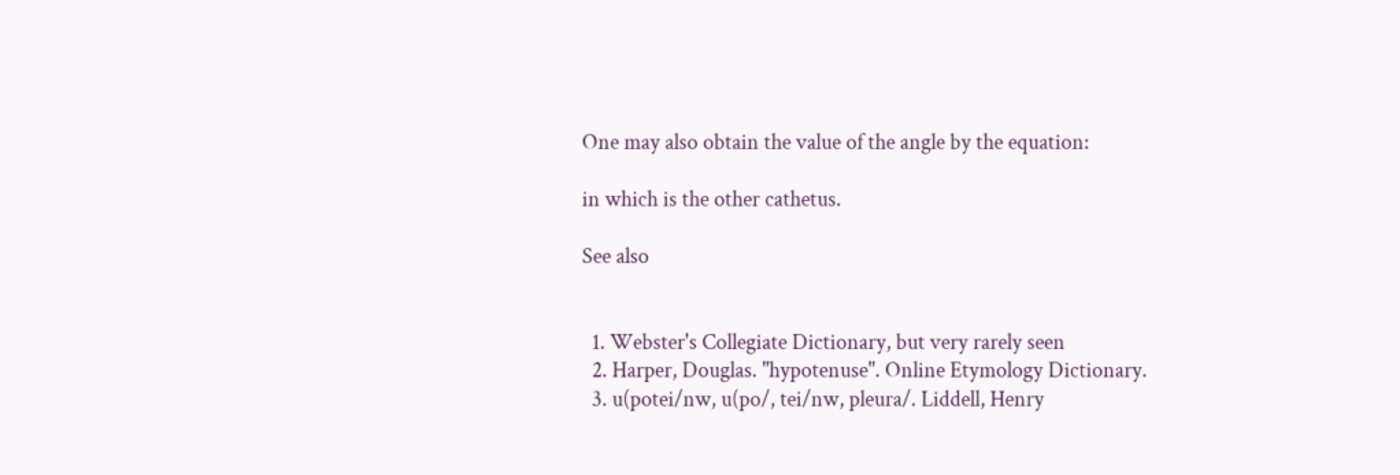One may also obtain the value of the angle by the equation:

in which is the other cathetus.

See also


  1. Webster's Collegiate Dictionary, but very rarely seen
  2. Harper, Douglas. "hypotenuse". Online Etymology Dictionary.
  3. u(potei/nw, u(po/, tei/nw, pleura/. Liddell, Henry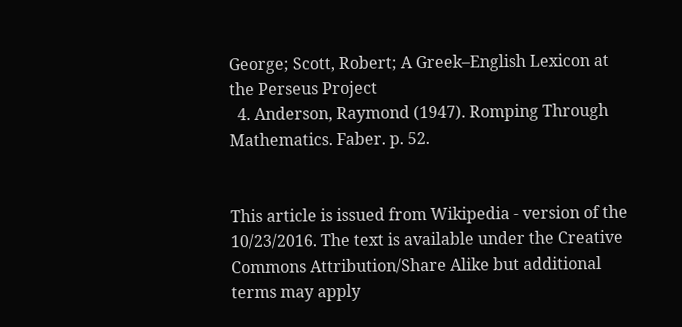George; Scott, Robert; A Greek–English Lexicon at the Perseus Project
  4. Anderson, Raymond (1947). Romping Through Mathematics. Faber. p. 52.


This article is issued from Wikipedia - version of the 10/23/2016. The text is available under the Creative Commons Attribution/Share Alike but additional terms may apply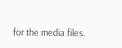for the media files.